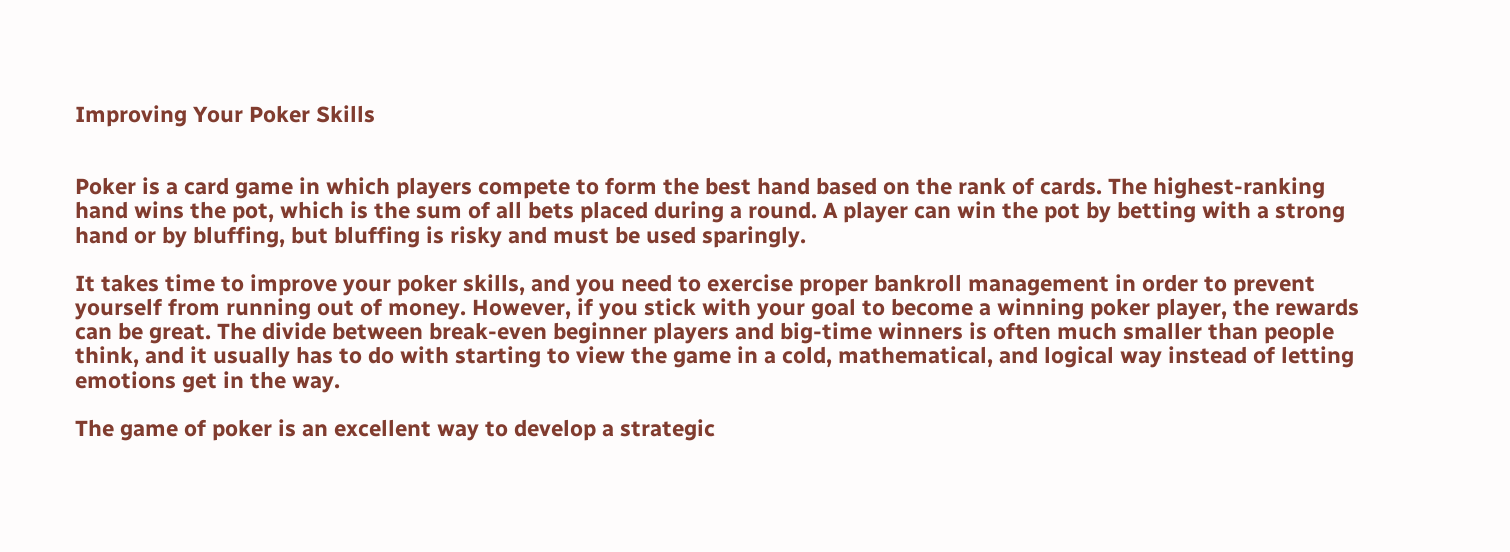Improving Your Poker Skills


Poker is a card game in which players compete to form the best hand based on the rank of cards. The highest-ranking hand wins the pot, which is the sum of all bets placed during a round. A player can win the pot by betting with a strong hand or by bluffing, but bluffing is risky and must be used sparingly.

It takes time to improve your poker skills, and you need to exercise proper bankroll management in order to prevent yourself from running out of money. However, if you stick with your goal to become a winning poker player, the rewards can be great. The divide between break-even beginner players and big-time winners is often much smaller than people think, and it usually has to do with starting to view the game in a cold, mathematical, and logical way instead of letting emotions get in the way.

The game of poker is an excellent way to develop a strategic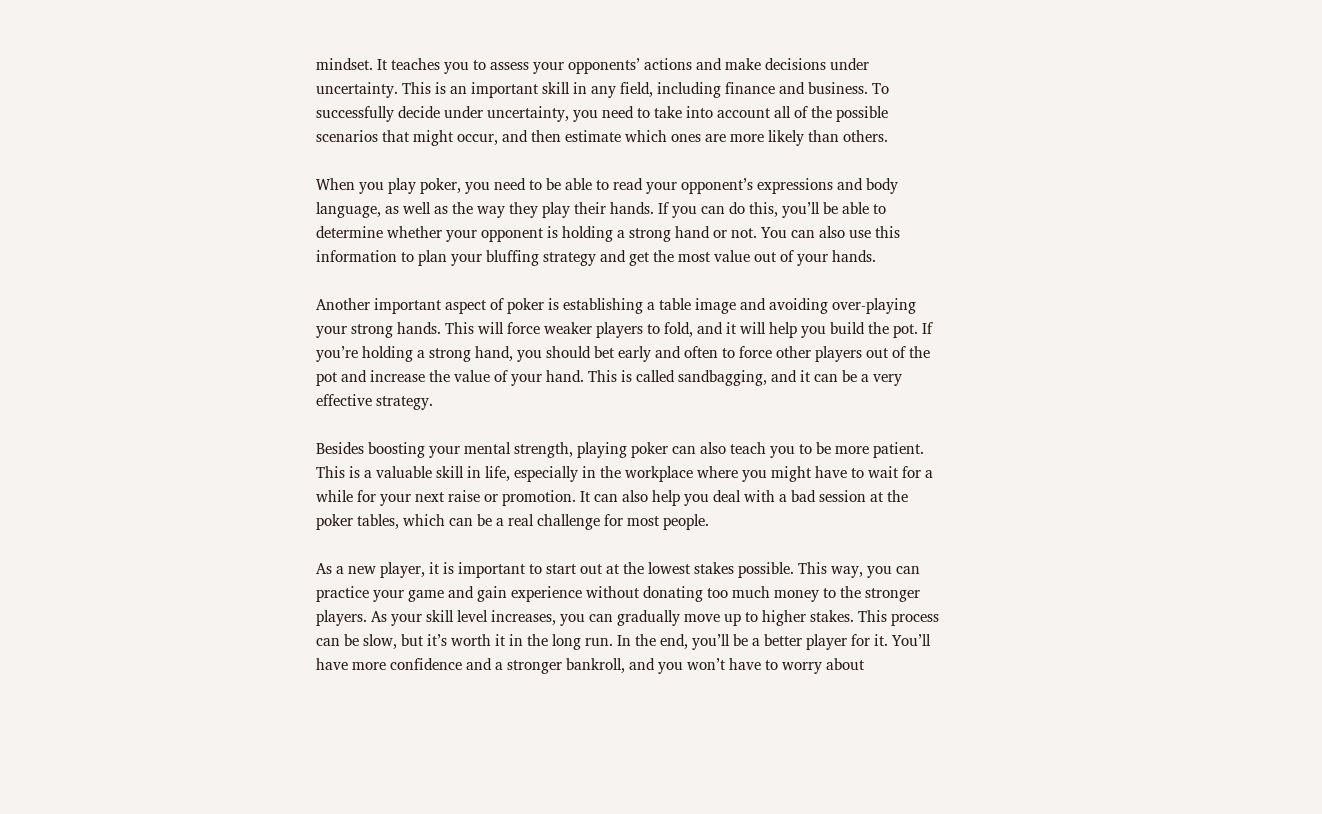mindset. It teaches you to assess your opponents’ actions and make decisions under uncertainty. This is an important skill in any field, including finance and business. To successfully decide under uncertainty, you need to take into account all of the possible scenarios that might occur, and then estimate which ones are more likely than others.

When you play poker, you need to be able to read your opponent’s expressions and body language, as well as the way they play their hands. If you can do this, you’ll be able to determine whether your opponent is holding a strong hand or not. You can also use this information to plan your bluffing strategy and get the most value out of your hands.

Another important aspect of poker is establishing a table image and avoiding over-playing your strong hands. This will force weaker players to fold, and it will help you build the pot. If you’re holding a strong hand, you should bet early and often to force other players out of the pot and increase the value of your hand. This is called sandbagging, and it can be a very effective strategy.

Besides boosting your mental strength, playing poker can also teach you to be more patient. This is a valuable skill in life, especially in the workplace where you might have to wait for a while for your next raise or promotion. It can also help you deal with a bad session at the poker tables, which can be a real challenge for most people.

As a new player, it is important to start out at the lowest stakes possible. This way, you can practice your game and gain experience without donating too much money to the stronger players. As your skill level increases, you can gradually move up to higher stakes. This process can be slow, but it’s worth it in the long run. In the end, you’ll be a better player for it. You’ll have more confidence and a stronger bankroll, and you won’t have to worry about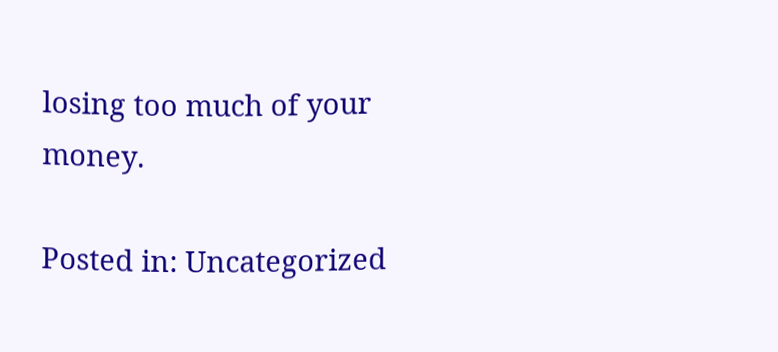losing too much of your money.

Posted in: Uncategorized